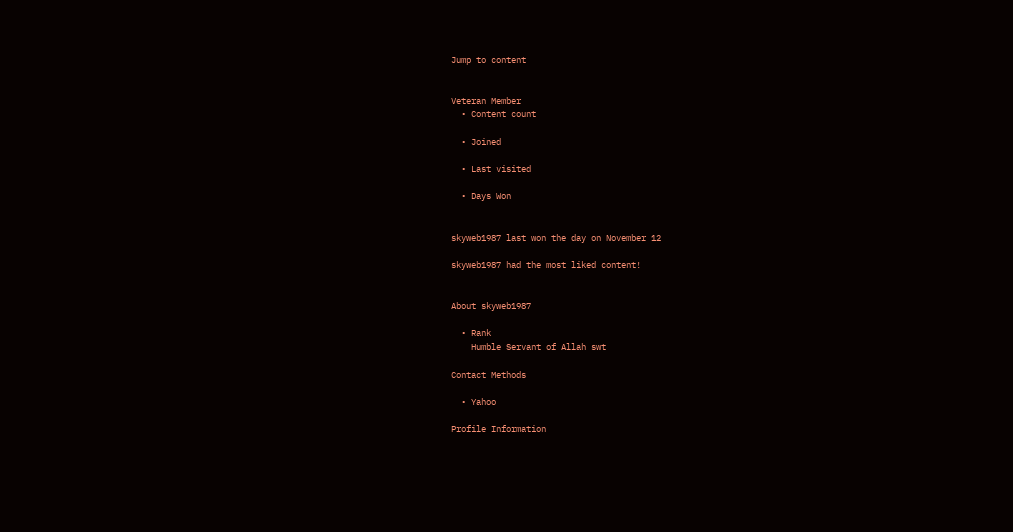Jump to content


Veteran Member
  • Content count

  • Joined

  • Last visited

  • Days Won


skyweb1987 last won the day on November 12

skyweb1987 had the most liked content!


About skyweb1987

  • Rank
    Humble Servant of Allah swt

Contact Methods

  • Yahoo

Profile Information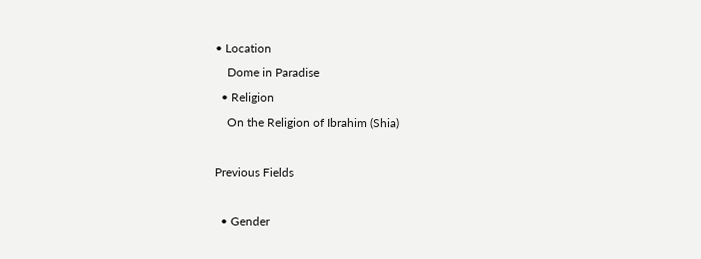• Location
    Dome in Paradise
  • Religion
    On the Religion of Ibrahim (Shia)

Previous Fields

  • Gender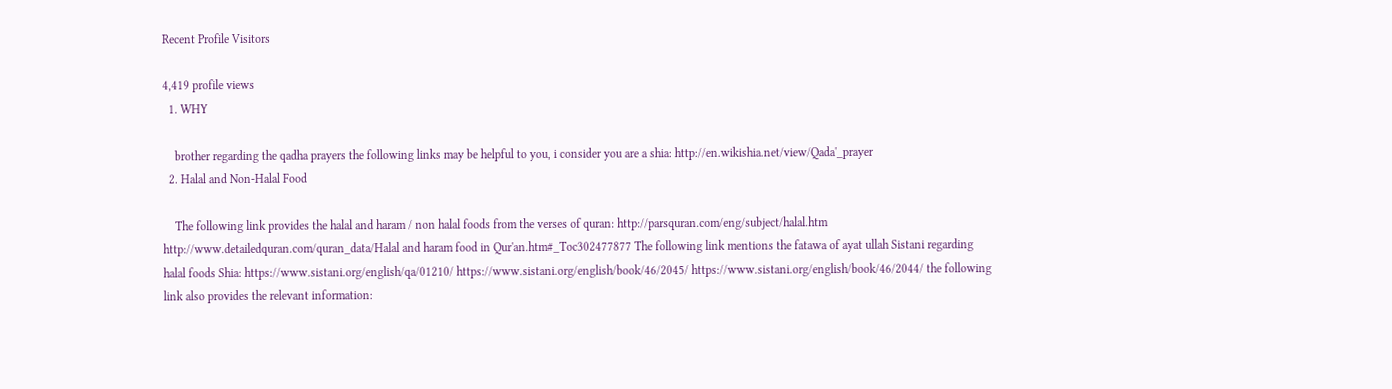Recent Profile Visitors

4,419 profile views
  1. WHY

    brother regarding the qadha prayers the following links may be helpful to you, i consider you are a shia: http://en.wikishia.net/view/Qada'_prayer
  2. Halal and Non-Halal Food

    The following link provides the halal and haram / non halal foods from the verses of quran: http://parsquran.com/eng/subject/halal.htm http://www.detailedquran.com/quran_data/Halal and haram food in Qur'an.htm#_Toc302477877 The following link mentions the fatawa of ayat ullah Sistani regarding halal foods Shia: https://www.sistani.org/english/qa/01210/ https://www.sistani.org/english/book/46/2045/ https://www.sistani.org/english/book/46/2044/ the following link also provides the relevant information: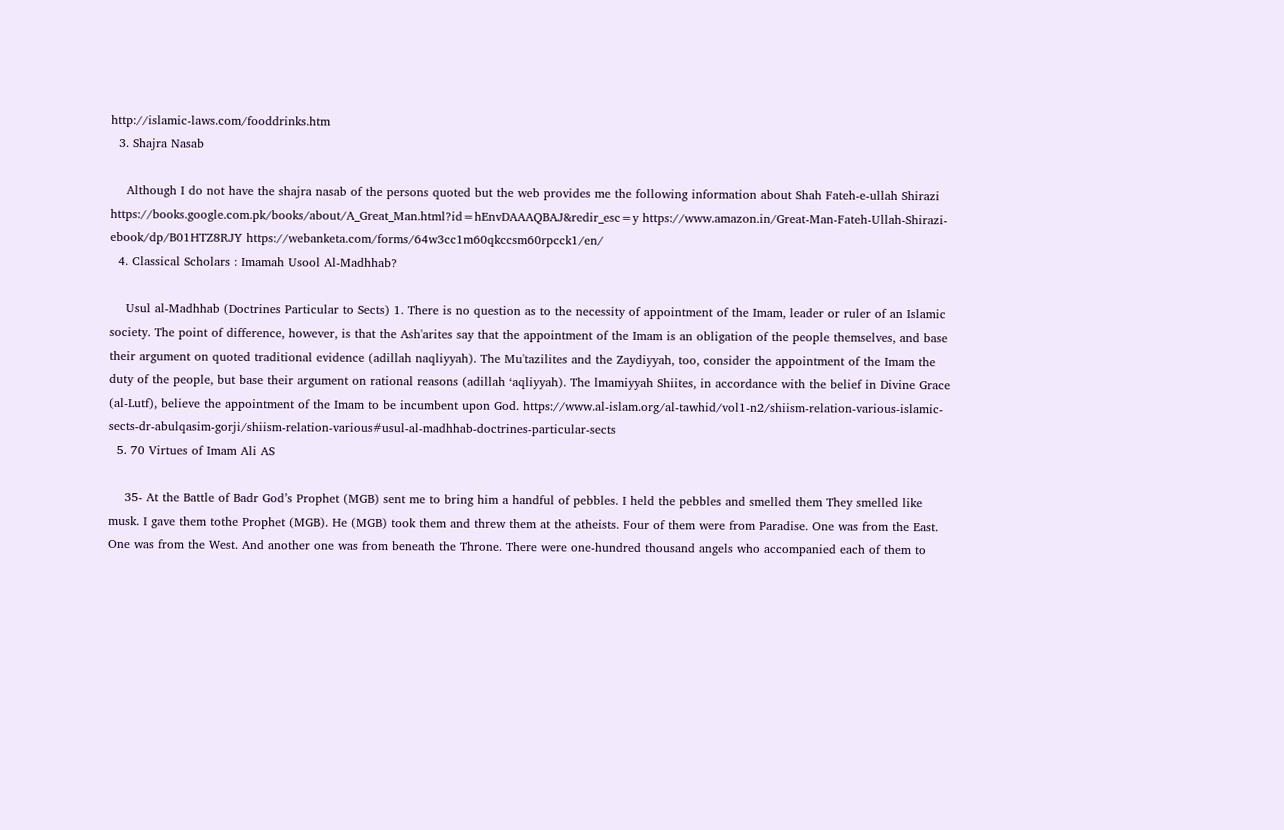http://islamic-laws.com/fooddrinks.htm
  3. Shajra Nasab

    Although I do not have the shajra nasab of the persons quoted but the web provides me the following information about Shah Fateh-e-ullah Shirazi https://books.google.com.pk/books/about/A_Great_Man.html?id=hEnvDAAAQBAJ&redir_esc=y https://www.amazon.in/Great-Man-Fateh-Ullah-Shirazi-ebook/dp/B01HTZ8RJY https://webanketa.com/forms/64w3cc1m60qkccsm60rpcck1/en/
  4. Classical Scholars : Imamah Usool Al-Madhhab?

    Usul al‑Madhhab (Doctrines Particular to Sects) 1. There is no question as to the necessity of appointment of the Imam, leader or ruler of an Islamic society. The point of difference, however, is that the Ash'arites say that the appointment of the Imam is an obligation of the people themselves, and base their argument on quoted traditional evidence (adillah naqliyyah). The Mu'tazilites and the Zaydiyyah, too, consider the appointment of the Imam the duty of the people, but base their argument on rational reasons (adillah ‘aqliyyah). The lmamiyyah Shiites, in accordance with the belief in Divine Grace (al‑Lutf), believe the appointment of the Imam to be incumbent upon God. https://www.al-islam.org/al-tawhid/vol1-n2/shiism-relation-various-islamic-sects-dr-abulqasim-gorji/shiism-relation-various#usul-al‑madhhab-doctrines-particular-sects
  5. 70 Virtues of Imam Ali AS

    35- At the Battle of Badr God’s Prophet (MGB) sent me to bring him a handful of pebbles. I held the pebbles and smelled them They smelled like musk. I gave them tothe Prophet (MGB). He (MGB) took them and threw them at the atheists. Four of them were from Paradise. One was from the East. One was from the West. And another one was from beneath the Throne. There were one-hundred thousand angels who accompanied each of them to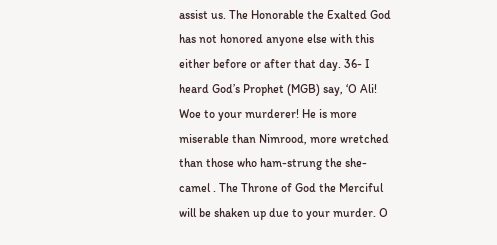assist us. The Honorable the Exalted God has not honored anyone else with this either before or after that day. 36- I heard God’s Prophet (MGB) say, ‘O Ali! Woe to your murderer! He is more miserable than Nimrood, more wretched than those who ham-strung the she-camel . The Throne of God the Merciful will be shaken up due to your murder. O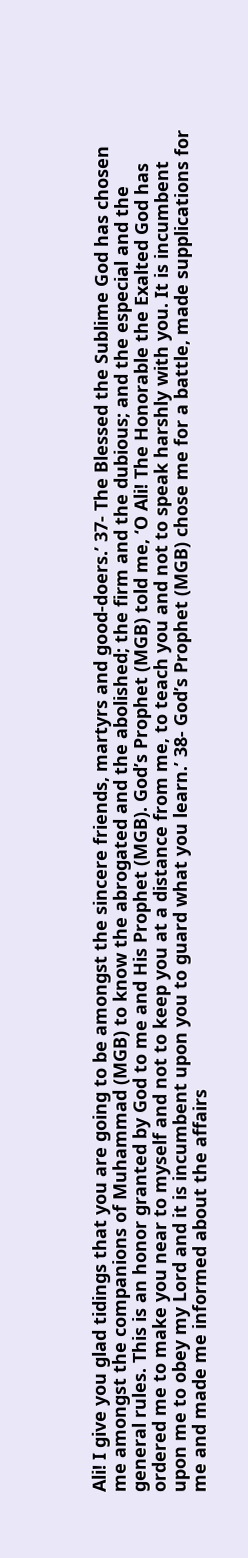Ali! I give you glad tidings that you are going to be amongst the sincere friends, martyrs and good-doers.’ 37- The Blessed the Sublime God has chosen me amongst the companions of Muhammad (MGB) to know the abrogated and the abolished; the firm and the dubious; and the especial and the general rules. This is an honor granted by God to me and His Prophet (MGB). God’s Prophet (MGB) told me, ‘O Ali! The Honorable the Exalted God has ordered me to make you near to myself and not to keep you at a distance from me, to teach you and not to speak harshly with you. It is incumbent upon me to obey my Lord and it is incumbent upon you to guard what you learn.’ 38- God’s Prophet (MGB) chose me for a battle, made supplications for me and made me informed about the affairs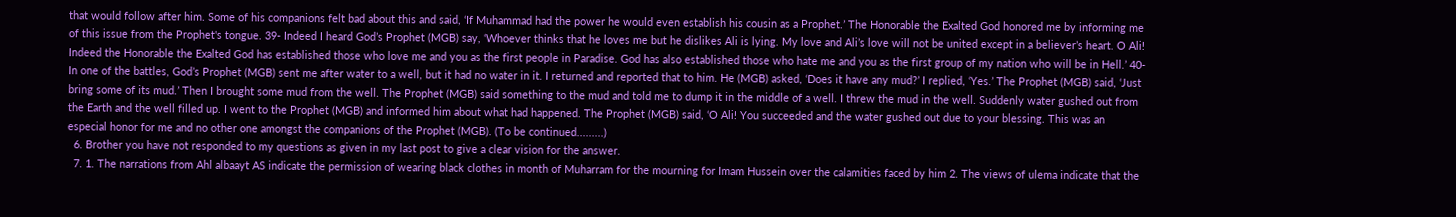that would follow after him. Some of his companions felt bad about this and said, ‘If Muhammad had the power he would even establish his cousin as a Prophet.’ The Honorable the Exalted God honored me by informing me of this issue from the Prophet's tongue. 39- Indeed I heard God’s Prophet (MGB) say, ‘Whoever thinks that he loves me but he dislikes Ali is lying. My love and Ali’s love will not be united except in a believer’s heart. O Ali! Indeed the Honorable the Exalted God has established those who love me and you as the first people in Paradise. God has also established those who hate me and you as the first group of my nation who will be in Hell.’ 40- In one of the battles, God’s Prophet (MGB) sent me after water to a well, but it had no water in it. I returned and reported that to him. He (MGB) asked, ‘Does it have any mud?’ I replied, ‘Yes.’ The Prophet (MGB) said, ‘Just bring some of its mud.’ Then I brought some mud from the well. The Prophet (MGB) said something to the mud and told me to dump it in the middle of a well. I threw the mud in the well. Suddenly water gushed out from the Earth and the well filled up. I went to the Prophet (MGB) and informed him about what had happened. The Prophet (MGB) said, ‘O Ali! You succeeded and the water gushed out due to your blessing. This was an especial honor for me and no other one amongst the companions of the Prophet (MGB). (To be continued.........)
  6. Brother you have not responded to my questions as given in my last post to give a clear vision for the answer.
  7. 1. The narrations from Ahl albaayt AS indicate the permission of wearing black clothes in month of Muharram for the mourning for Imam Hussein over the calamities faced by him 2. The views of ulema indicate that the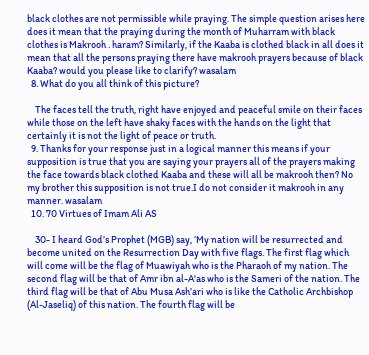black clothes are not permissible while praying. The simple question arises here does it mean that the praying during the month of Muharram with black clothes is Makrooh . haram? Similarly, if the Kaaba is clothed black in all does it mean that all the persons praying there have makrooh prayers because of black Kaaba? would you please like to clarify? wasalam
  8. What do you all think of this picture?

    The faces tell the truth, right have enjoyed and peaceful smile on their faces while those on the left have shaky faces with the hands on the light that certainly it is not the light of peace or truth.
  9. Thanks for your response just in a logical manner this means if your supposition is true that you are saying your prayers all of the prayers making the face towards black clothed Kaaba and these will all be makrooh then? No my brother this supposition is not true.I do not consider it makrooh in any manner. wasalam
  10. 70 Virtues of Imam Ali AS

    30- I heard God’s Prophet (MGB) say, ‘My nation will be resurrected and become united on the Resurrection Day with five flags. The first flag which will come will be the flag of Muawiyah who is the Pharaoh of my nation. The second flag will be that of Amr ibn al-A'as who is the Sameri of the nation. The third flag will be that of Abu Musa Ash’ari who is like the Catholic Archbishop (Al-Jaseliq) of this nation. The fourth flag will be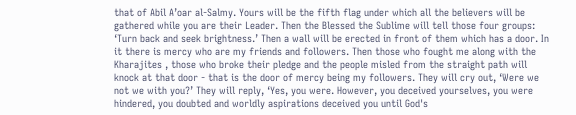that of Abil A’oar al-Salmy. Yours will be the fifth flag under which all the believers will be gathered while you are their Leader. Then the Blessed the Sublime will tell those four groups: ‘Turn back and seek brightness.’ Then a wall will be erected in front of them which has a door. In it there is mercy who are my friends and followers. Then those who fought me along with the Kharajites , those who broke their pledge and the people misled from the straight path will knock at that door - that is the door of mercy being my followers. They will cry out, ‘Were we not we with you?’ They will reply, ‘Yes, you were. However, you deceived yourselves, you were hindered, you doubted and worldly aspirations deceived you until God's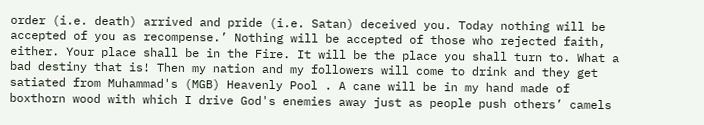order (i.e. death) arrived and pride (i.e. Satan) deceived you. Today nothing will be accepted of you as recompense.’ Nothing will be accepted of those who rejected faith, either. Your place shall be in the Fire. It will be the place you shall turn to. What a bad destiny that is! Then my nation and my followers will come to drink and they get satiated from Muhammad's (MGB) Heavenly Pool . A cane will be in my hand made of boxthorn wood with which I drive God's enemies away just as people push others’ camels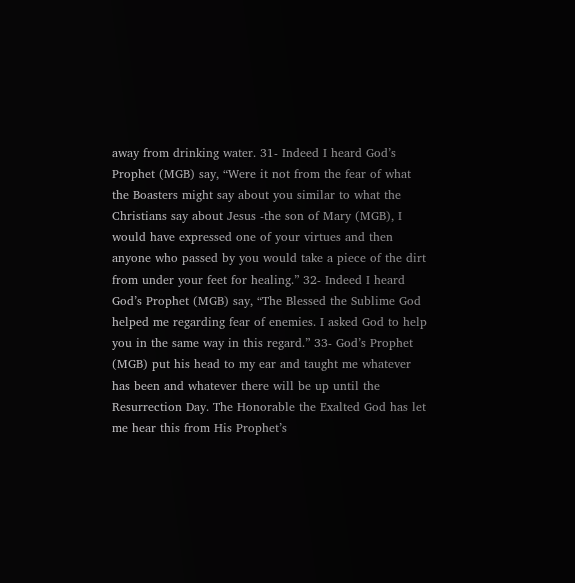away from drinking water. 31- Indeed I heard God’s Prophet (MGB) say, “Were it not from the fear of what the Boasters might say about you similar to what the Christians say about Jesus -the son of Mary (MGB), I would have expressed one of your virtues and then anyone who passed by you would take a piece of the dirt from under your feet for healing.” 32- Indeed I heard God’s Prophet (MGB) say, “The Blessed the Sublime God helped me regarding fear of enemies. I asked God to help you in the same way in this regard.” 33- God’s Prophet (MGB) put his head to my ear and taught me whatever has been and whatever there will be up until the Resurrection Day. The Honorable the Exalted God has let me hear this from His Prophet’s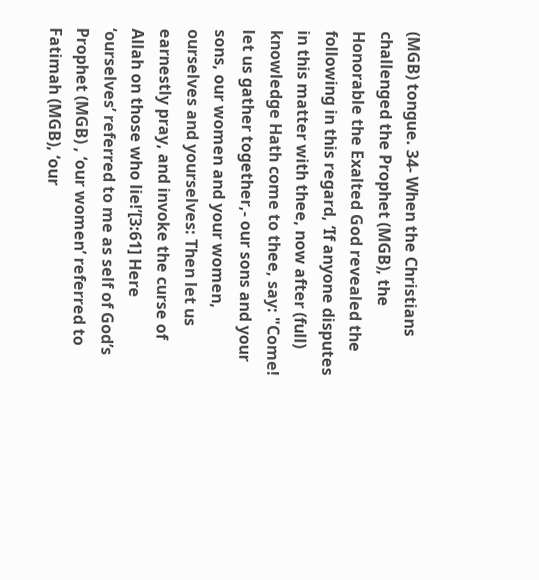(MGB) tongue. 34- When the Christians challenged the Prophet (MGB), the Honorable the Exalted God revealed the following in this regard, ‘If anyone disputes in this matter with thee, now after (full) knowledge Hath come to thee, say: "Come! let us gather together,- our sons and your sons, our women and your women, ourselves and yourselves: Then let us earnestly pray, and invoke the curse of Allah on those who lie!’[3:61] Here ‘ourselves’ referred to me as self of God’s Prophet (MGB) , ‘our women’ referred to Fatimah (MGB), ‘our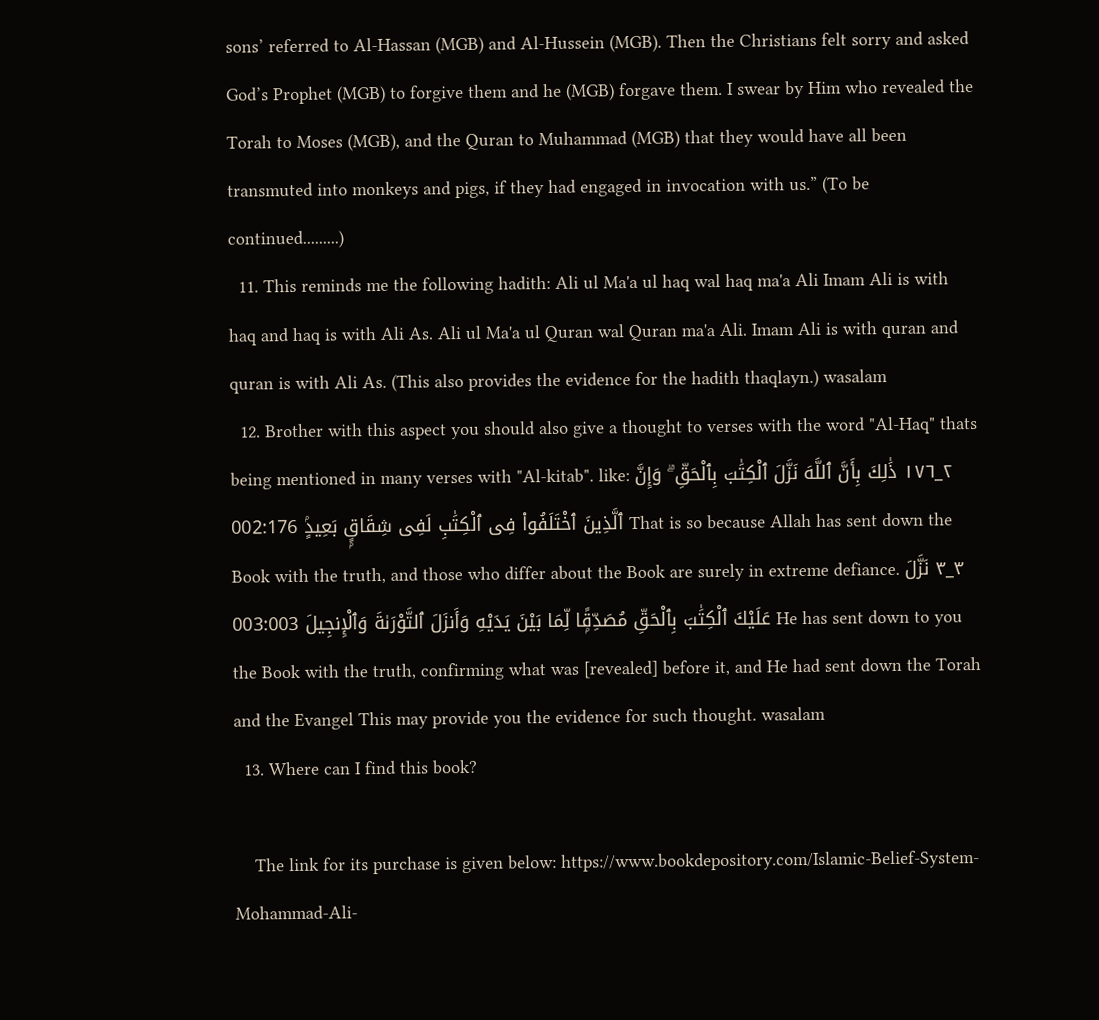sons’ referred to Al-Hassan (MGB) and Al-Hussein (MGB). Then the Christians felt sorry and asked God’s Prophet (MGB) to forgive them and he (MGB) forgave them. I swear by Him who revealed the Torah to Moses (MGB), and the Quran to Muhammad (MGB) that they would have all been transmuted into monkeys and pigs, if they had engaged in invocation with us.” (To be continued.........)
  11. This reminds me the following hadith: Ali ul Ma'a ul haq wal haq ma'a Ali Imam Ali is with haq and haq is with Ali As. Ali ul Ma'a ul Quran wal Quran ma'a Ali. Imam Ali is with quran and quran is with Ali As. (This also provides the evidence for the hadith thaqlayn.) wasalam
  12. Brother with this aspect you should also give a thought to verses with the word "Al-Haq" thats being mentioned in many verses with "Al-kitab". like: ٢_١٧٦ ذَٰلِكَ بِأَنَّ ٱللَّهَ نَزَّلَ ٱلْكِتَٰبَ بِٱلْحَقِّ ۗ وَإِنَّ ٱلَّذِينَ ٱخْتَلَفُوا۟ فِى ٱلْكِتَٰبِ لَفِى شِقَاقٍۭ بَعِيدٍۢ 002:176 That is so because Allah has sent down the Book with the truth, and those who differ about the Book are surely in extreme defiance. ٣_٣ نَزَّلَ عَلَيْكَ ٱلْكِتَٰبَ بِٱلْحَقِّ مُصَدِّقًۭا لِّمَا بَيْنَ يَدَيْهِ وَأَنزَلَ ٱلتَّوْرَىٰةَ وَٱلْإِنجِيلَ 003:003 He has sent down to you the Book with the truth, confirming what was [revealed] before it, and He had sent down the Torah and the Evangel This may provide you the evidence for such thought. wasalam
  13. Where can I find this book?

    The link for its purchase is given below: https://www.bookdepository.com/Islamic-Belief-System-Mohammad-Ali-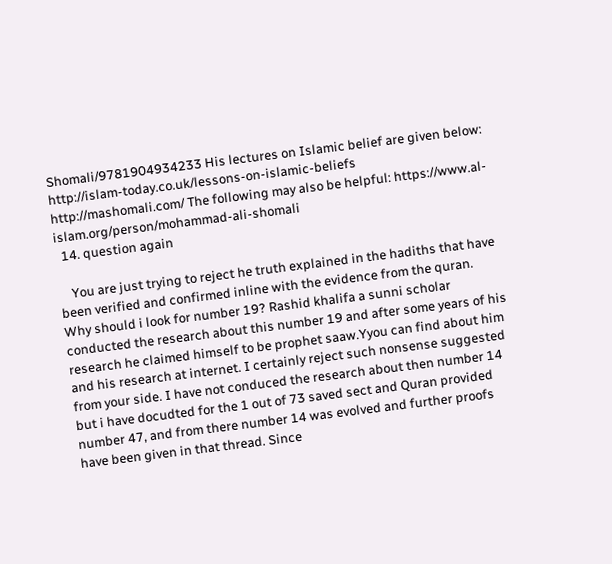Shomali/9781904934233 His lectures on Islamic belief are given below: http://islam-today.co.uk/lessons-on-islamic-beliefs http://mashomali.com/ The following may also be helpful: https://www.al-islam.org/person/mohammad-ali-shomali
  14. question again

    You are just trying to reject he truth explained in the hadiths that have been verified and confirmed inline with the evidence from the quran. Why should i look for number 19? Rashid khalifa a sunni scholar conducted the research about this number 19 and after some years of his research he claimed himself to be prophet saaw.Yyou can find about him and his research at internet. I certainly reject such nonsense suggested from your side. I have not conduced the research about then number 14 but i have docudted for the 1 out of 73 saved sect and Quran provided number 47, and from there number 14 was evolved and further proofs have been given in that thread. Since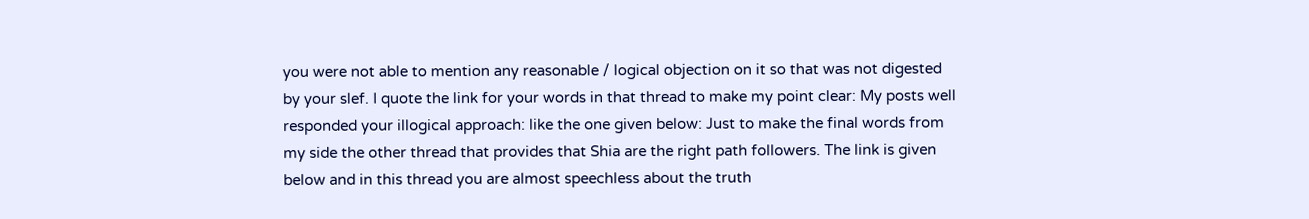you were not able to mention any reasonable / logical objection on it so that was not digested by your slef. I quote the link for your words in that thread to make my point clear: My posts well responded your illogical approach: like the one given below: Just to make the final words from my side the other thread that provides that Shia are the right path followers. The link is given below and in this thread you are almost speechless about the truth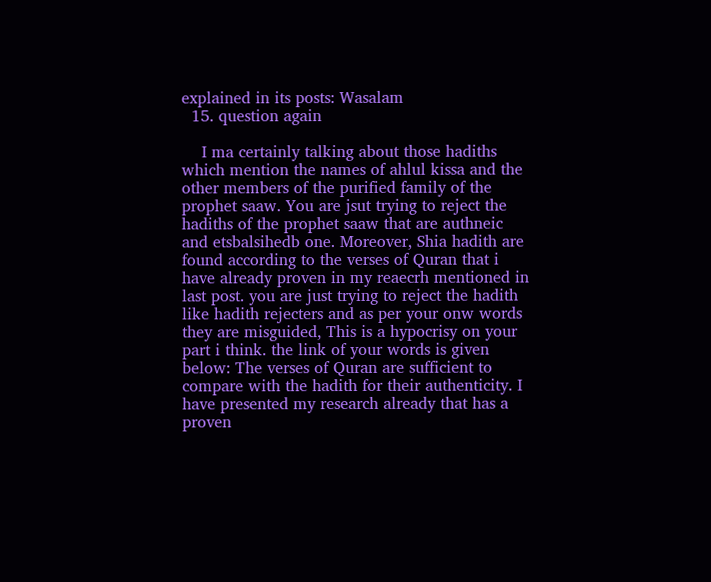explained in its posts: Wasalam
  15. question again

    I ma certainly talking about those hadiths which mention the names of ahlul kissa and the other members of the purified family of the prophet saaw. You are jsut trying to reject the hadiths of the prophet saaw that are authneic and etsbalsihedb one. Moreover, Shia hadith are found according to the verses of Quran that i have already proven in my reaecrh mentioned in last post. you are just trying to reject the hadith like hadith rejecters and as per your onw words they are misguided, This is a hypocrisy on your part i think. the link of your words is given below: The verses of Quran are sufficient to compare with the hadith for their authenticity. I have presented my research already that has a proven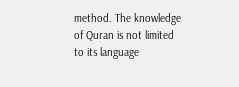method. The knowledge of Quran is not limited to its language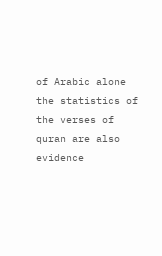of Arabic alone the statistics of the verses of quran are also evidence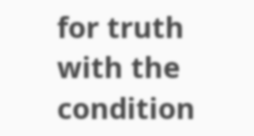for truth with the condition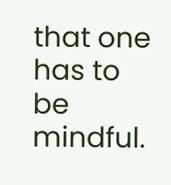that one has to be mindful.